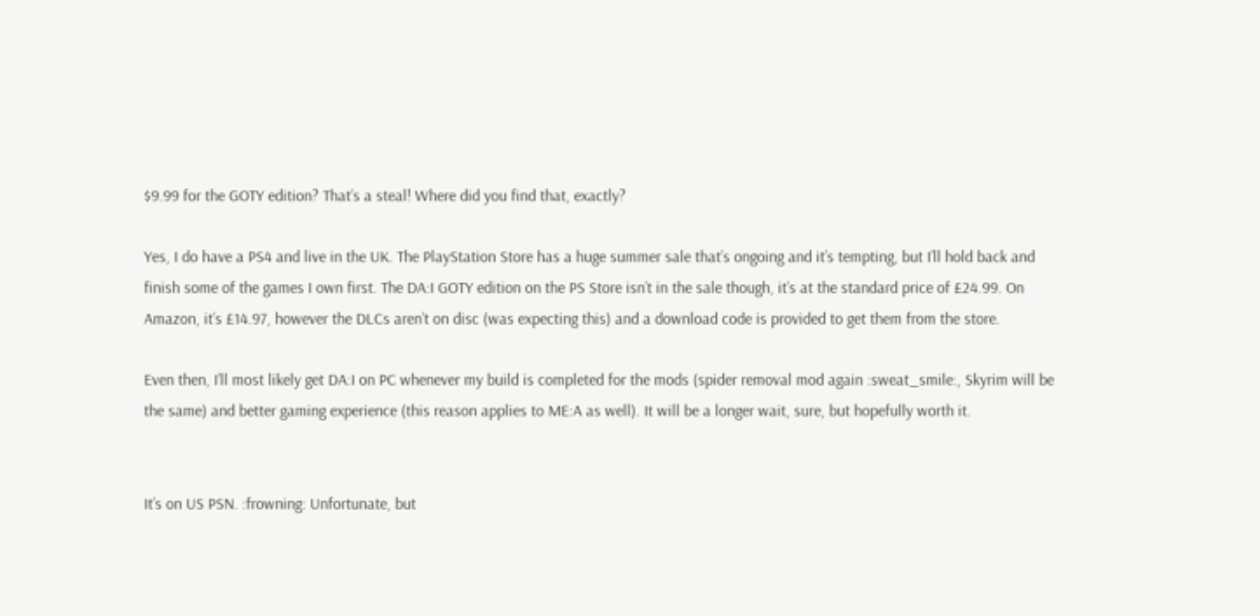$9.99 for the GOTY edition? That’s a steal! Where did you find that, exactly?

Yes, I do have a PS4 and live in the UK. The PlayStation Store has a huge summer sale that’s ongoing and it’s tempting, but I’ll hold back and finish some of the games I own first. The DA:I GOTY edition on the PS Store isn’t in the sale though, it’s at the standard price of £24.99. On Amazon, it’s £14.97, however the DLCs aren’t on disc (was expecting this) and a download code is provided to get them from the store.

Even then, I’ll most likely get DA:I on PC whenever my build is completed for the mods (spider removal mod again :sweat_smile:, Skyrim will be the same) and better gaming experience (this reason applies to ME:A as well). It will be a longer wait, sure, but hopefully worth it.


It’s on US PSN. :frowning: Unfortunate, but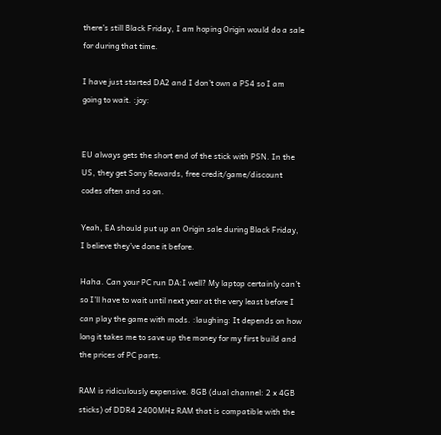there’s still Black Friday, I am hoping Origin would do a sale for during that time.

I have just started DA2 and I don’t own a PS4 so I am going to wait. :joy:


EU always gets the short end of the stick with PSN. In the US, they get Sony Rewards, free credit/game/discount codes often and so on.

Yeah, EA should put up an Origin sale during Black Friday, I believe they’ve done it before.

Haha. Can your PC run DA:I well? My laptop certainly can’t so I’ll have to wait until next year at the very least before I can play the game with mods. :laughing: It depends on how long it takes me to save up the money for my first build and the prices of PC parts.

RAM is ridiculously expensive. 8GB (dual channel: 2 x 4GB sticks) of DDR4 2400MHz RAM that is compatible with the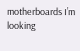motherboards I’m looking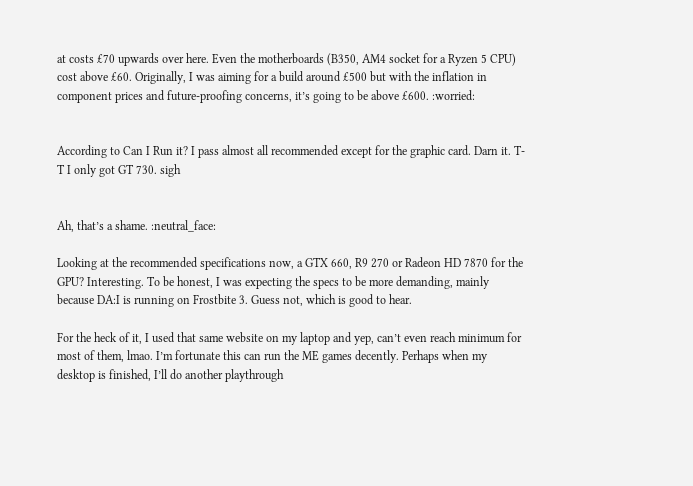at costs £70 upwards over here. Even the motherboards (B350, AM4 socket for a Ryzen 5 CPU) cost above £60. Originally, I was aiming for a build around £500 but with the inflation in component prices and future-proofing concerns, it’s going to be above £600. :worried:


According to Can I Run it? I pass almost all recommended except for the graphic card. Darn it. T-T I only got GT 730. sigh


Ah, that’s a shame. :neutral_face:

Looking at the recommended specifications now, a GTX 660, R9 270 or Radeon HD 7870 for the GPU? Interesting. To be honest, I was expecting the specs to be more demanding, mainly because DA:I is running on Frostbite 3. Guess not, which is good to hear.

For the heck of it, I used that same website on my laptop and yep, can’t even reach minimum for most of them, lmao. I’m fortunate this can run the ME games decently. Perhaps when my desktop is finished, I’ll do another playthrough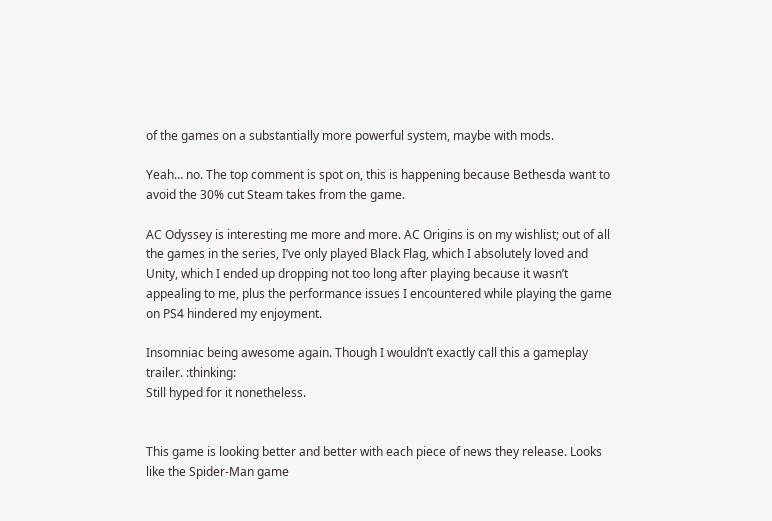of the games on a substantially more powerful system, maybe with mods.

Yeah… no. The top comment is spot on, this is happening because Bethesda want to avoid the 30% cut Steam takes from the game.

AC Odyssey is interesting me more and more. AC Origins is on my wishlist; out of all the games in the series, I’ve only played Black Flag, which I absolutely loved and Unity, which I ended up dropping not too long after playing because it wasn’t appealing to me, plus the performance issues I encountered while playing the game on PS4 hindered my enjoyment.

Insomniac being awesome again. Though I wouldn’t exactly call this a gameplay trailer. :thinking:
Still hyped for it nonetheless.


This game is looking better and better with each piece of news they release. Looks like the Spider-Man game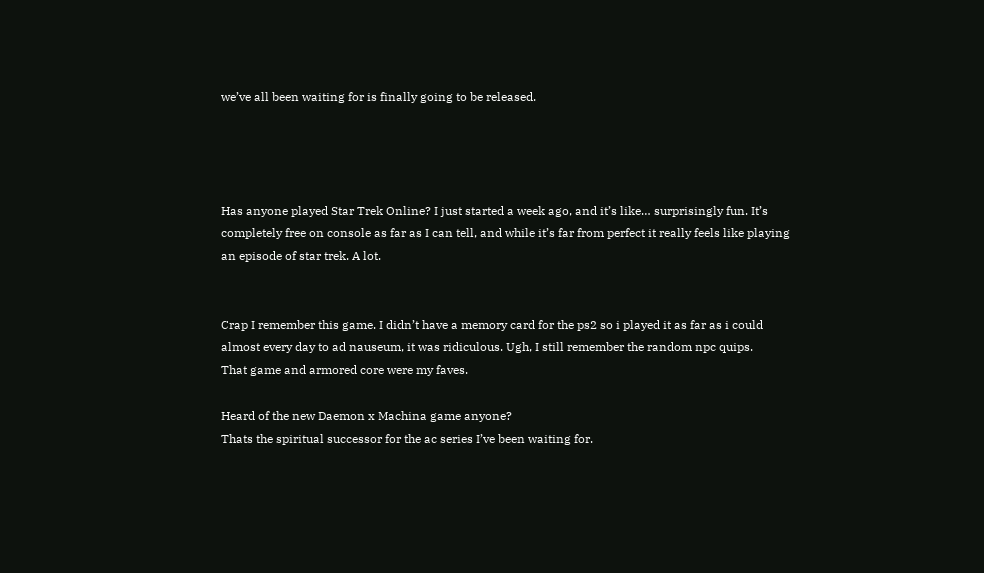we’ve all been waiting for is finally going to be released.




Has anyone played Star Trek Online? I just started a week ago, and it’s like… surprisingly fun. It’s completely free on console as far as I can tell, and while it’s far from perfect it really feels like playing an episode of star trek. A lot.


Crap I remember this game. I didn’t have a memory card for the ps2 so i played it as far as i could almost every day to ad nauseum, it was ridiculous. Ugh, I still remember the random npc quips.
That game and armored core were my faves.

Heard of the new Daemon x Machina game anyone?
Thats the spiritual successor for the ac series I’ve been waiting for.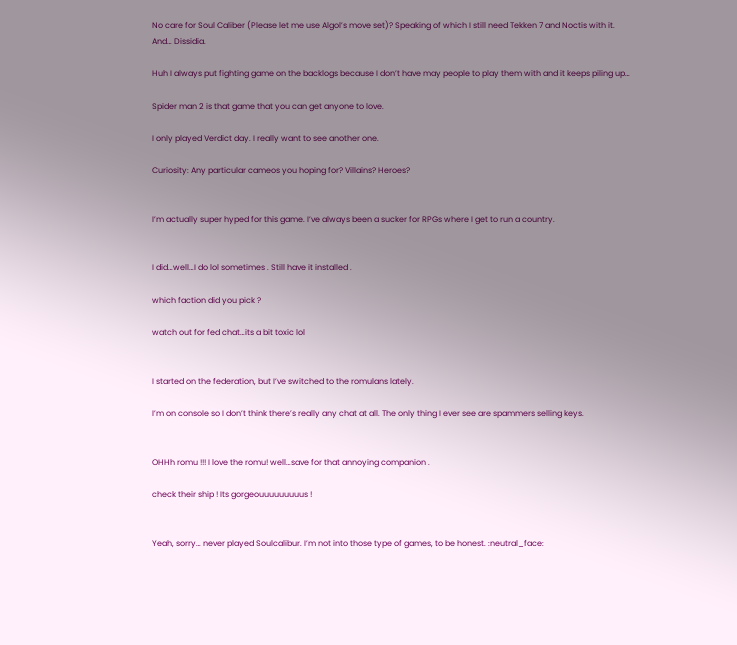No care for Soul Caliber (Please let me use Algol’s move set)? Speaking of which I still need Tekken 7 and Noctis with it. And… Dissidia.

Huh I always put fighting game on the backlogs because I don’t have may people to play them with and it keeps piling up…

Spider man 2 is that game that you can get anyone to love.

I only played Verdict day. I really want to see another one.

Curiosity: Any particular cameos you hoping for? Villains? Heroes?


I’m actually super hyped for this game. I’ve always been a sucker for RPGs where I get to run a country.


I did…well…I do lol sometimes . Still have it installed .

which faction did you pick ?

watch out for fed chat…its a bit toxic lol


I started on the federation, but I’ve switched to the romulans lately.

I’m on console so I don’t think there’s really any chat at all. The only thing I ever see are spammers selling keys.


OHHh romu !!! I love the romu! well…save for that annoying companion .

check their ship ! Its gorgeouuuuuuuuus !


Yeah, sorry… never played Soulcalibur. I’m not into those type of games, to be honest. :neutral_face: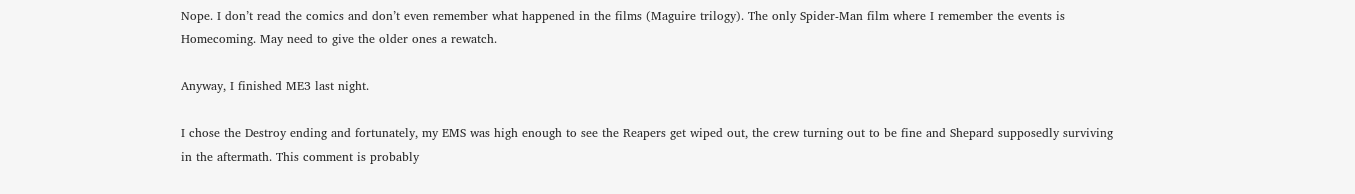Nope. I don’t read the comics and don’t even remember what happened in the films (Maguire trilogy). The only Spider-Man film where I remember the events is Homecoming. May need to give the older ones a rewatch.

Anyway, I finished ME3 last night.

I chose the Destroy ending and fortunately, my EMS was high enough to see the Reapers get wiped out, the crew turning out to be fine and Shepard supposedly surviving in the aftermath. This comment is probably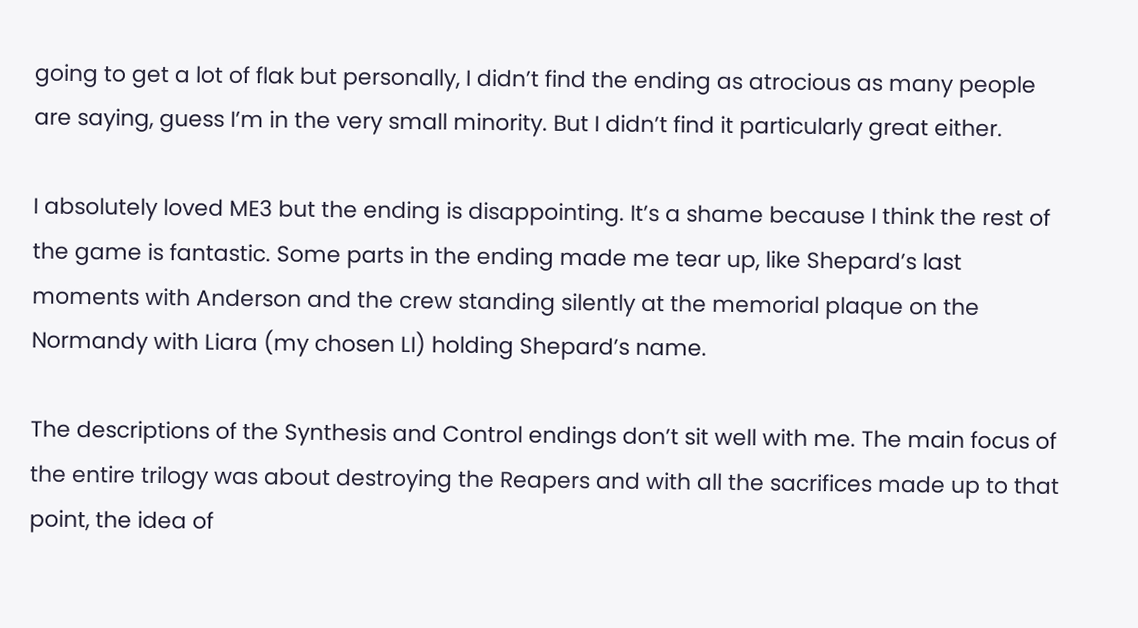going to get a lot of flak but personally, I didn’t find the ending as atrocious as many people are saying, guess I’m in the very small minority. But I didn’t find it particularly great either.

I absolutely loved ME3 but the ending is disappointing. It’s a shame because I think the rest of the game is fantastic. Some parts in the ending made me tear up, like Shepard’s last moments with Anderson and the crew standing silently at the memorial plaque on the Normandy with Liara (my chosen LI) holding Shepard’s name.

The descriptions of the Synthesis and Control endings don’t sit well with me. The main focus of the entire trilogy was about destroying the Reapers and with all the sacrifices made up to that point, the idea of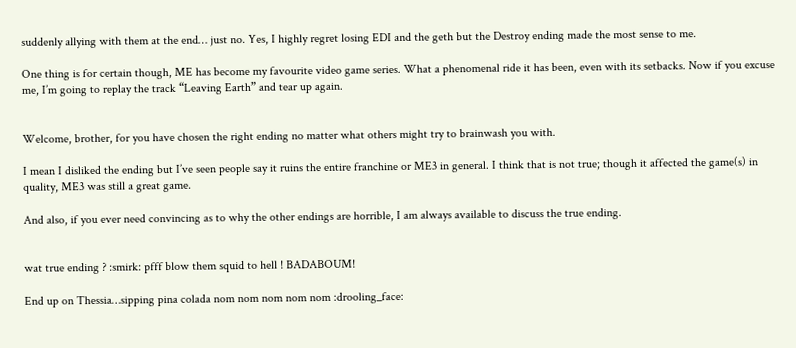suddenly allying with them at the end… just no. Yes, I highly regret losing EDI and the geth but the Destroy ending made the most sense to me.

One thing is for certain though, ME has become my favourite video game series. What a phenomenal ride it has been, even with its setbacks. Now if you excuse me, I’m going to replay the track “Leaving Earth” and tear up again.


Welcome, brother, for you have chosen the right ending no matter what others might try to brainwash you with.

I mean I disliked the ending but I’ve seen people say it ruins the entire franchine or ME3 in general. I think that is not true; though it affected the game(s) in quality, ME3 was still a great game.

And also, if you ever need convincing as to why the other endings are horrible, I am always available to discuss the true ending.


wat true ending ? :smirk: pfff blow them squid to hell ! BADABOUM!

End up on Thessia…sipping pina colada nom nom nom nom nom :drooling_face: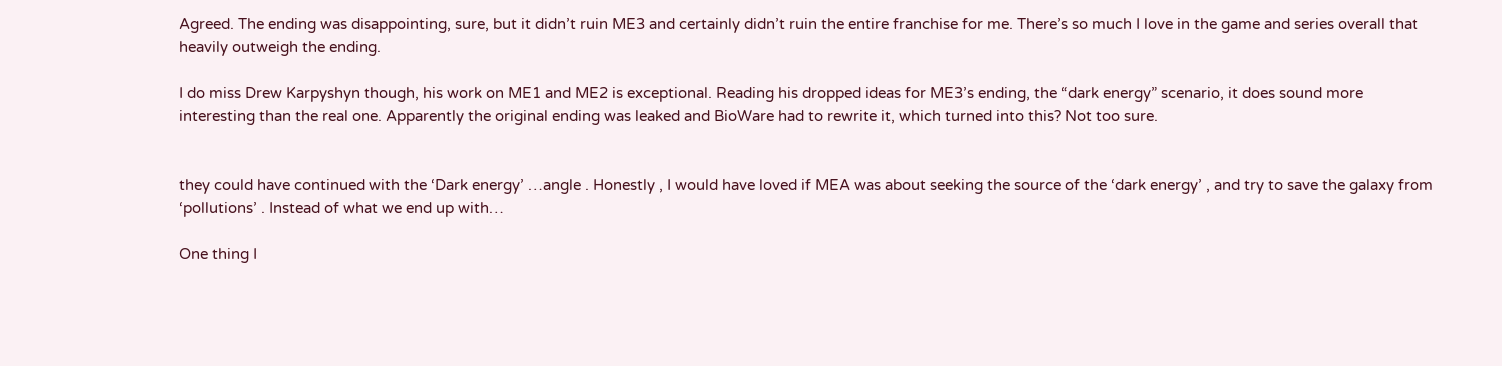Agreed. The ending was disappointing, sure, but it didn’t ruin ME3 and certainly didn’t ruin the entire franchise for me. There’s so much I love in the game and series overall that heavily outweigh the ending.

I do miss Drew Karpyshyn though, his work on ME1 and ME2 is exceptional. Reading his dropped ideas for ME3’s ending, the “dark energy” scenario, it does sound more interesting than the real one. Apparently the original ending was leaked and BioWare had to rewrite it, which turned into this? Not too sure.


they could have continued with the ‘Dark energy’ …angle . Honestly , I would have loved if MEA was about seeking the source of the ‘dark energy’ , and try to save the galaxy from ‘pollutions’ . Instead of what we end up with…

One thing I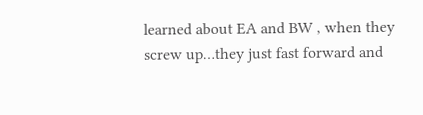learned about EA and BW , when they screw up…they just fast forward and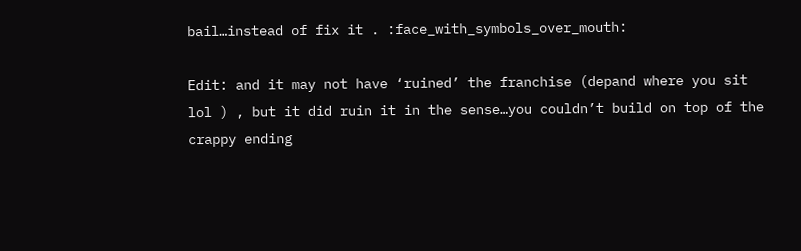bail…instead of fix it . :face_with_symbols_over_mouth:

Edit: and it may not have ‘ruined’ the franchise (depand where you sit lol ) , but it did ruin it in the sense…you couldn’t build on top of the crappy ending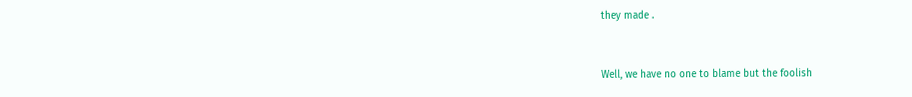they made .


Well, we have no one to blame but the foolish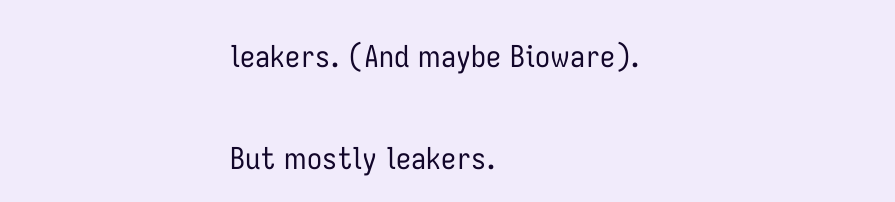leakers. (And maybe Bioware).

But mostly leakers.